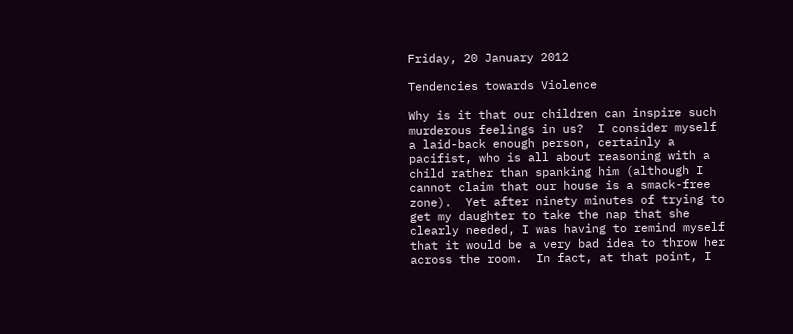Friday, 20 January 2012

Tendencies towards Violence

Why is it that our children can inspire such murderous feelings in us?  I consider myself a laid-back enough person, certainly a pacifist, who is all about reasoning with a child rather than spanking him (although I cannot claim that our house is a smack-free zone).  Yet after ninety minutes of trying to get my daughter to take the nap that she clearly needed, I was having to remind myself that it would be a very bad idea to throw her across the room.  In fact, at that point, I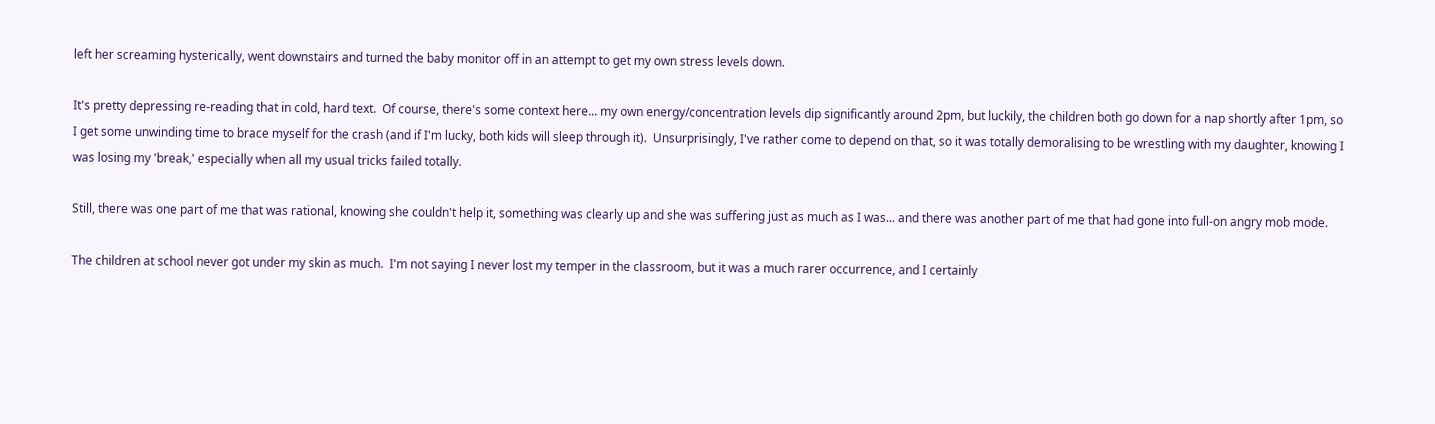left her screaming hysterically, went downstairs and turned the baby monitor off in an attempt to get my own stress levels down.

It's pretty depressing re-reading that in cold, hard text.  Of course, there's some context here... my own energy/concentration levels dip significantly around 2pm, but luckily, the children both go down for a nap shortly after 1pm, so I get some unwinding time to brace myself for the crash (and if I'm lucky, both kids will sleep through it).  Unsurprisingly, I've rather come to depend on that, so it was totally demoralising to be wrestling with my daughter, knowing I was losing my 'break,' especially when all my usual tricks failed totally.

Still, there was one part of me that was rational, knowing she couldn't help it, something was clearly up and she was suffering just as much as I was... and there was another part of me that had gone into full-on angry mob mode.

The children at school never got under my skin as much.  I'm not saying I never lost my temper in the classroom, but it was a much rarer occurrence, and I certainly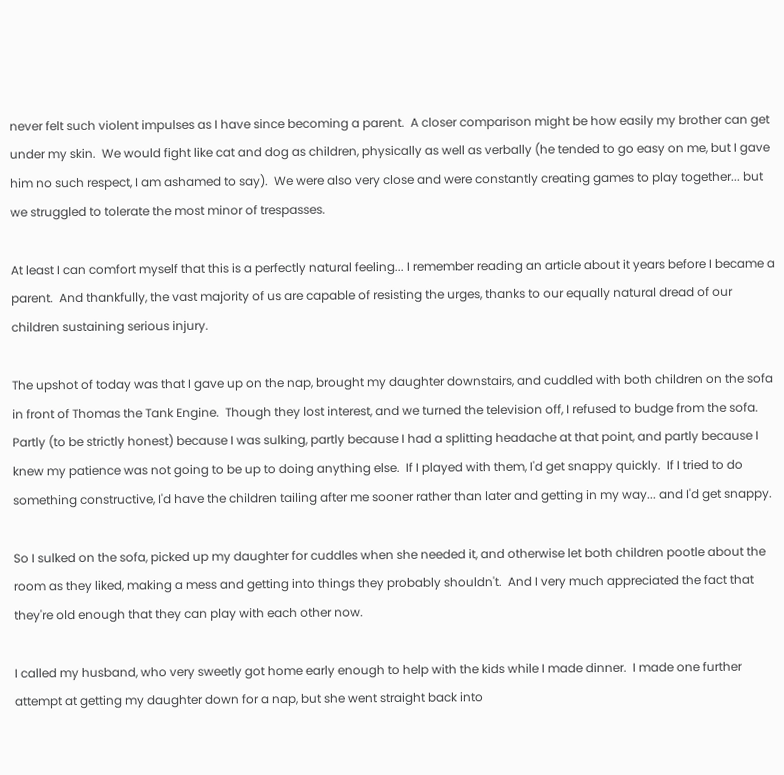never felt such violent impulses as I have since becoming a parent.  A closer comparison might be how easily my brother can get under my skin.  We would fight like cat and dog as children, physically as well as verbally (he tended to go easy on me, but I gave him no such respect, I am ashamed to say).  We were also very close and were constantly creating games to play together... but we struggled to tolerate the most minor of trespasses.

At least I can comfort myself that this is a perfectly natural feeling... I remember reading an article about it years before I became a parent.  And thankfully, the vast majority of us are capable of resisting the urges, thanks to our equally natural dread of our children sustaining serious injury.

The upshot of today was that I gave up on the nap, brought my daughter downstairs, and cuddled with both children on the sofa in front of Thomas the Tank Engine.  Though they lost interest, and we turned the television off, I refused to budge from the sofa.  Partly (to be strictly honest) because I was sulking, partly because I had a splitting headache at that point, and partly because I knew my patience was not going to be up to doing anything else.  If I played with them, I'd get snappy quickly.  If I tried to do something constructive, I'd have the children tailing after me sooner rather than later and getting in my way... and I'd get snappy.

So I sulked on the sofa, picked up my daughter for cuddles when she needed it, and otherwise let both children pootle about the room as they liked, making a mess and getting into things they probably shouldn't.  And I very much appreciated the fact that they're old enough that they can play with each other now.

I called my husband, who very sweetly got home early enough to help with the kids while I made dinner.  I made one further attempt at getting my daughter down for a nap, but she went straight back into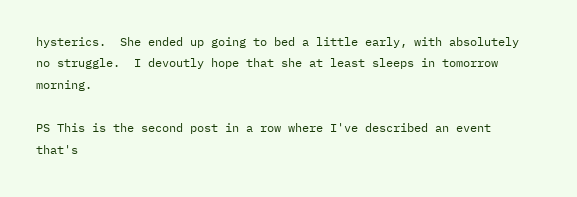hysterics.  She ended up going to bed a little early, with absolutely no struggle.  I devoutly hope that she at least sleeps in tomorrow morning.

PS This is the second post in a row where I've described an event that's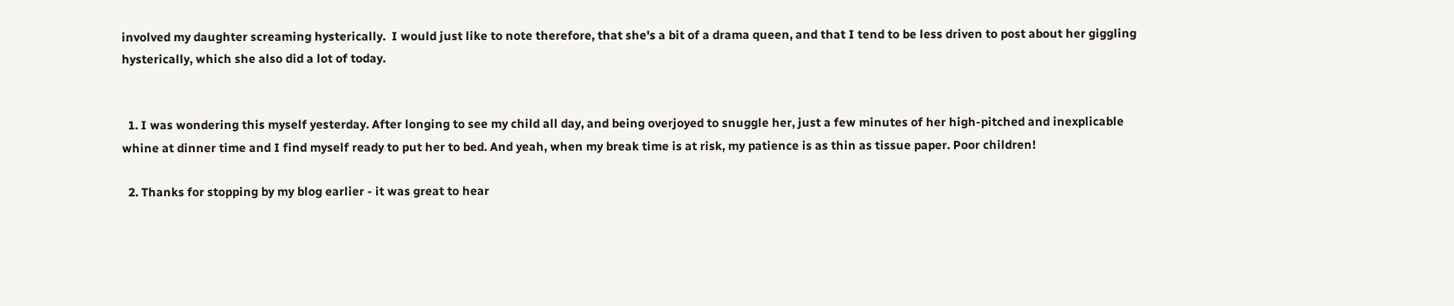involved my daughter screaming hysterically.  I would just like to note therefore, that she's a bit of a drama queen, and that I tend to be less driven to post about her giggling hysterically, which she also did a lot of today.


  1. I was wondering this myself yesterday. After longing to see my child all day, and being overjoyed to snuggle her, just a few minutes of her high-pitched and inexplicable whine at dinner time and I find myself ready to put her to bed. And yeah, when my break time is at risk, my patience is as thin as tissue paper. Poor children!

  2. Thanks for stopping by my blog earlier - it was great to hear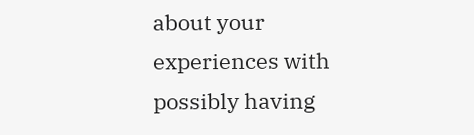about your experiences with possibly having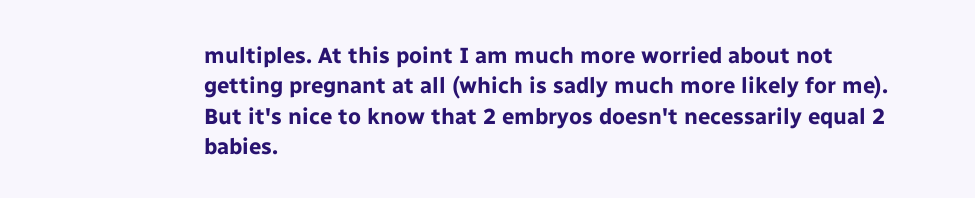multiples. At this point I am much more worried about not getting pregnant at all (which is sadly much more likely for me). But it's nice to know that 2 embryos doesn't necessarily equal 2 babies.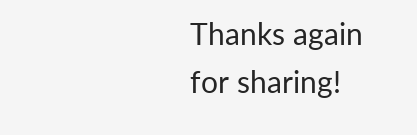Thanks again for sharing!